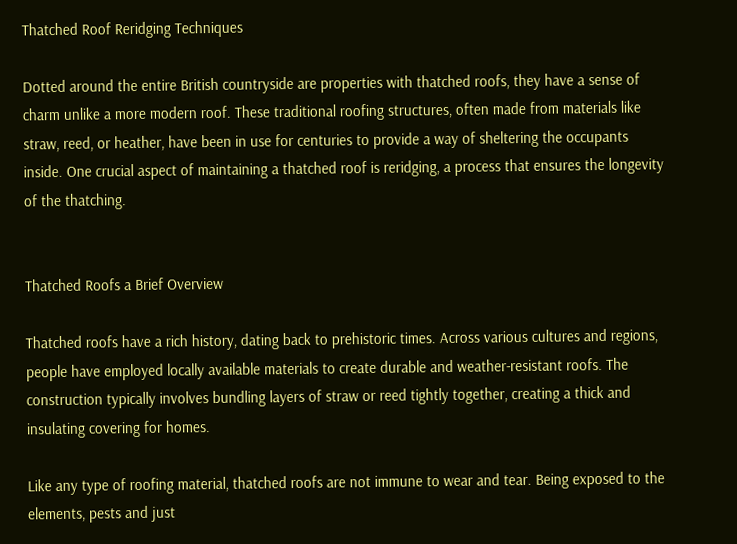Thatched Roof Reridging Techniques

Dotted around the entire British countryside are properties with thatched roofs, they have a sense of charm unlike a more modern roof. These traditional roofing structures, often made from materials like straw, reed, or heather, have been in use for centuries to provide a way of sheltering the occupants inside. One crucial aspect of maintaining a thatched roof is reridging, a process that ensures the longevity of the thatching.


Thatched Roofs a Brief Overview

Thatched roofs have a rich history, dating back to prehistoric times. Across various cultures and regions, people have employed locally available materials to create durable and weather-resistant roofs. The construction typically involves bundling layers of straw or reed tightly together, creating a thick and insulating covering for homes.

Like any type of roofing material, thatched roofs are not immune to wear and tear. Being exposed to the elements, pests and just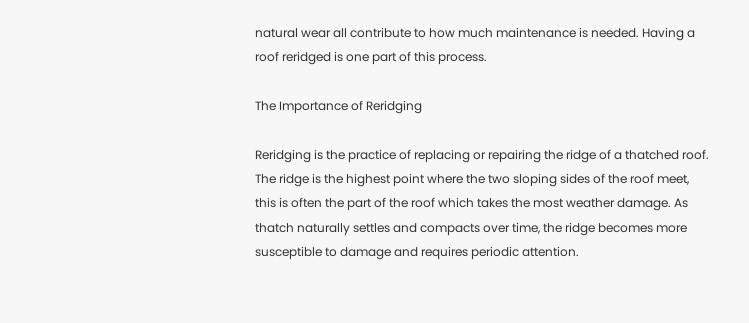natural wear all contribute to how much maintenance is needed. Having a roof reridged is one part of this process.

The Importance of Reridging

Reridging is the practice of replacing or repairing the ridge of a thatched roof. The ridge is the highest point where the two sloping sides of the roof meet, this is often the part of the roof which takes the most weather damage. As thatch naturally settles and compacts over time, the ridge becomes more susceptible to damage and requires periodic attention.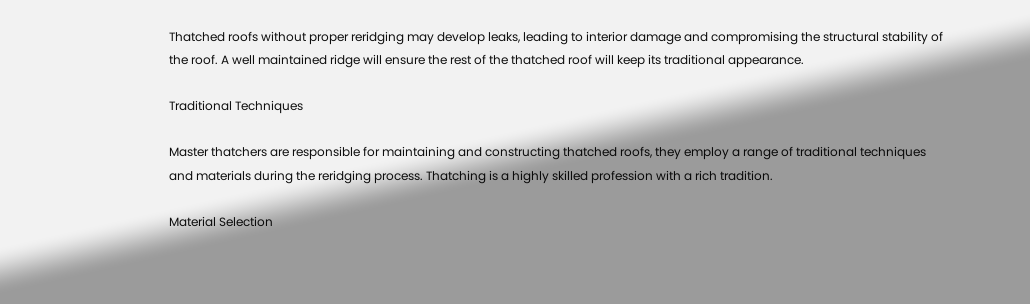Thatched roofs without proper reridging may develop leaks, leading to interior damage and compromising the structural stability of the roof. A well maintained ridge will ensure the rest of the thatched roof will keep its traditional appearance.

Traditional Techniques

Master thatchers are responsible for maintaining and constructing thatched roofs, they employ a range of traditional techniques and materials during the reridging process. Thatching is a highly skilled profession with a rich tradition.

Material Selection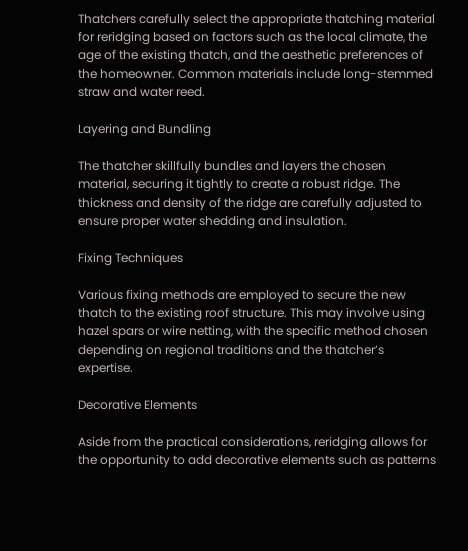Thatchers carefully select the appropriate thatching material for reridging based on factors such as the local climate, the age of the existing thatch, and the aesthetic preferences of the homeowner. Common materials include long-stemmed straw and water reed.

Layering and Bundling

The thatcher skillfully bundles and layers the chosen material, securing it tightly to create a robust ridge. The thickness and density of the ridge are carefully adjusted to ensure proper water shedding and insulation.

Fixing Techniques

Various fixing methods are employed to secure the new thatch to the existing roof structure. This may involve using hazel spars or wire netting, with the specific method chosen depending on regional traditions and the thatcher’s expertise.

Decorative Elements

Aside from the practical considerations, reridging allows for the opportunity to add decorative elements such as patterns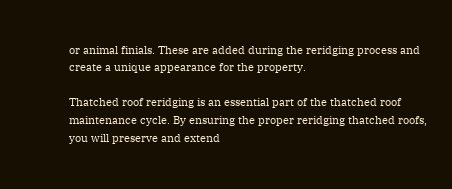or animal finials. These are added during the reridging process and create a unique appearance for the property.

Thatched roof reridging is an essential part of the thatched roof maintenance cycle. By ensuring the proper reridging thatched roofs, you will preserve and extend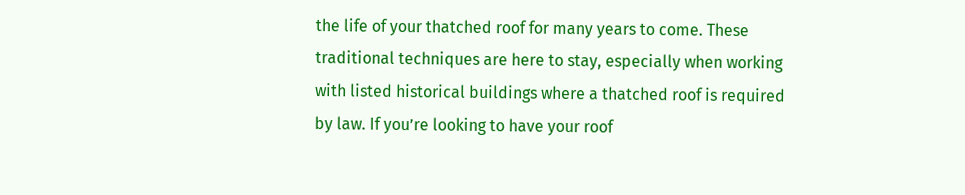the life of your thatched roof for many years to come. These traditional techniques are here to stay, especially when working with listed historical buildings where a thatched roof is required by law. If you’re looking to have your roof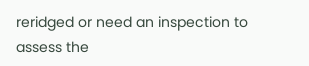reridged or need an inspection to assess the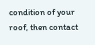condition of your roof, then contact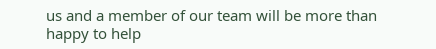us and a member of our team will be more than happy to help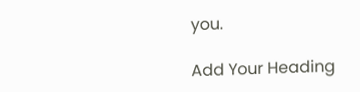you.

Add Your Heading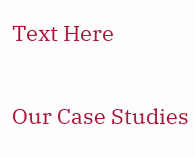Text Here

Our Case Studies